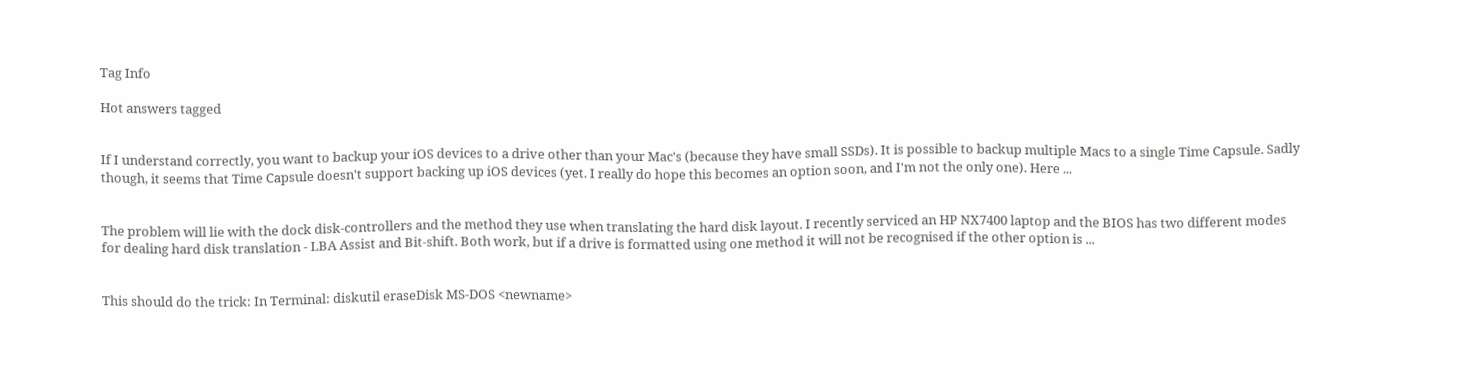Tag Info

Hot answers tagged


If I understand correctly, you want to backup your iOS devices to a drive other than your Mac's (because they have small SSDs). It is possible to backup multiple Macs to a single Time Capsule. Sadly though, it seems that Time Capsule doesn't support backing up iOS devices (yet. I really do hope this becomes an option soon, and I'm not the only one). Here ...


The problem will lie with the dock disk-controllers and the method they use when translating the hard disk layout. I recently serviced an HP NX7400 laptop and the BIOS has two different modes for dealing hard disk translation - LBA Assist and Bit-shift. Both work, but if a drive is formatted using one method it will not be recognised if the other option is ...


This should do the trick: In Terminal: diskutil eraseDisk MS-DOS <newname>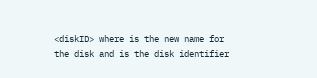<diskID> where is the new name for the disk and is the disk identifier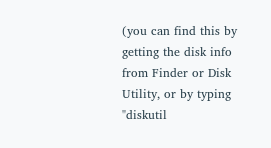(you can find this by getting the disk info from Finder or Disk Utility, or by typing "diskutil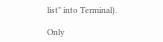list" into Terminal).

Only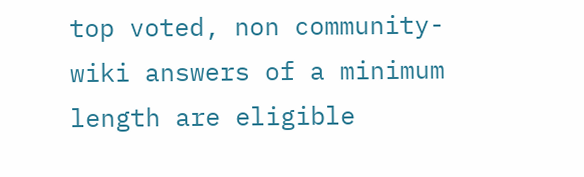top voted, non community-wiki answers of a minimum length are eligible